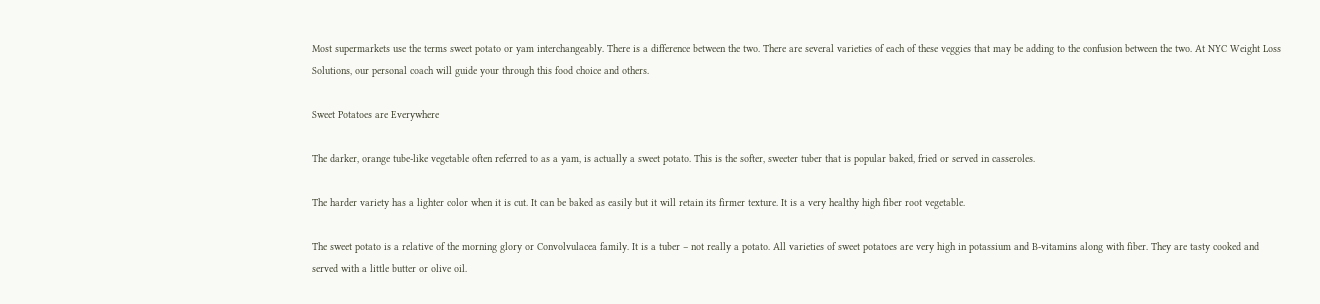Most supermarkets use the terms sweet potato or yam interchangeably. There is a difference between the two. There are several varieties of each of these veggies that may be adding to the confusion between the two. At NYC Weight Loss Solutions, our personal coach will guide your through this food choice and others.

Sweet Potatoes are Everywhere

The darker, orange tube-like vegetable often referred to as a yam, is actually a sweet potato. This is the softer, sweeter tuber that is popular baked, fried or served in casseroles.

The harder variety has a lighter color when it is cut. It can be baked as easily but it will retain its firmer texture. It is a very healthy high fiber root vegetable.

The sweet potato is a relative of the morning glory or Convolvulacea family. It is a tuber – not really a potato. All varieties of sweet potatoes are very high in potassium and B-vitamins along with fiber. They are tasty cooked and served with a little butter or olive oil.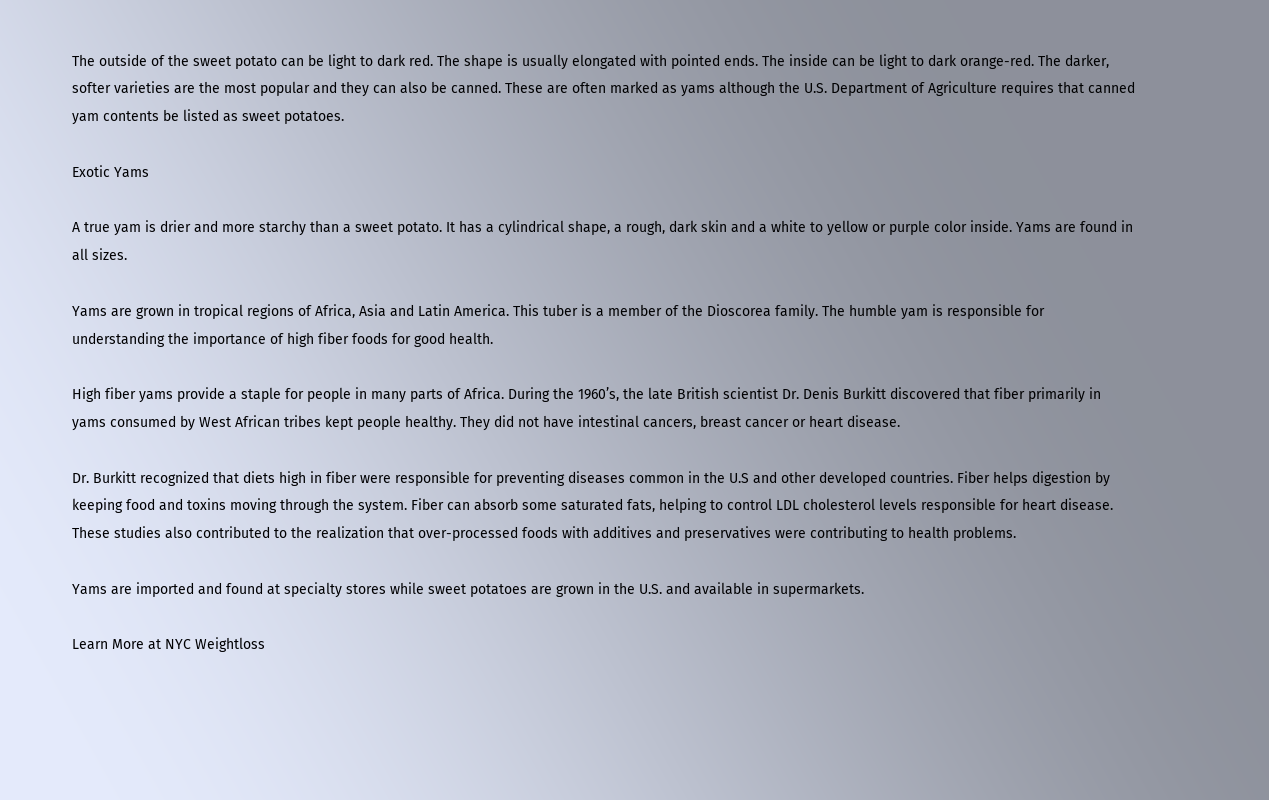The outside of the sweet potato can be light to dark red. The shape is usually elongated with pointed ends. The inside can be light to dark orange-red. The darker, softer varieties are the most popular and they can also be canned. These are often marked as yams although the U.S. Department of Agriculture requires that canned yam contents be listed as sweet potatoes.

Exotic Yams

A true yam is drier and more starchy than a sweet potato. It has a cylindrical shape, a rough, dark skin and a white to yellow or purple color inside. Yams are found in all sizes.

Yams are grown in tropical regions of Africa, Asia and Latin America. This tuber is a member of the Dioscorea family. The humble yam is responsible for understanding the importance of high fiber foods for good health.

High fiber yams provide a staple for people in many parts of Africa. During the 1960’s, the late British scientist Dr. Denis Burkitt discovered that fiber primarily in yams consumed by West African tribes kept people healthy. They did not have intestinal cancers, breast cancer or heart disease.

Dr. Burkitt recognized that diets high in fiber were responsible for preventing diseases common in the U.S and other developed countries. Fiber helps digestion by keeping food and toxins moving through the system. Fiber can absorb some saturated fats, helping to control LDL cholesterol levels responsible for heart disease. These studies also contributed to the realization that over-processed foods with additives and preservatives were contributing to health problems.

Yams are imported and found at specialty stores while sweet potatoes are grown in the U.S. and available in supermarkets.

Learn More at NYC Weightloss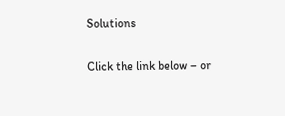Solutions

Click the link below – or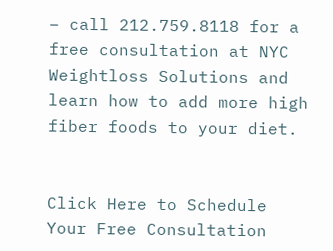– call 212.759.8118 for a free consultation at NYC Weightloss Solutions and learn how to add more high fiber foods to your diet.


Click Here to Schedule Your Free Consultation